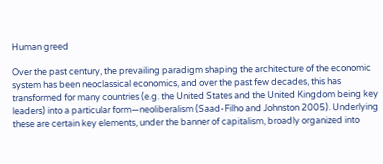Human greed

Over the past century, the prevailing paradigm shaping the architecture of the economic system has been neoclassical economics, and over the past few decades, this has transformed for many countries (e.g. the United States and the United Kingdom being key leaders) into a particular form—neoliberalism (Saad-Filho and Johnston 2005). Underlying these are certain key elements, under the banner of capitalism, broadly organized into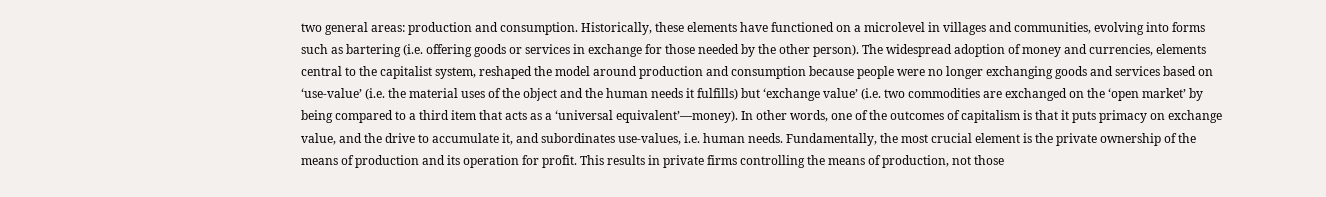two general areas: production and consumption. Historically, these elements have functioned on a microlevel in villages and communities, evolving into forms such as bartering (i.e. offering goods or services in exchange for those needed by the other person). The widespread adoption of money and currencies, elements central to the capitalist system, reshaped the model around production and consumption because people were no longer exchanging goods and services based on ‘use-value’ (i.e. the material uses of the object and the human needs it fulfills) but ‘exchange value’ (i.e. two commodities are exchanged on the ‘open market’ by being compared to a third item that acts as a ‘universal equivalent’—money). In other words, one of the outcomes of capitalism is that it puts primacy on exchange value, and the drive to accumulate it, and subordinates use-values, i.e. human needs. Fundamentally, the most crucial element is the private ownership of the means of production and its operation for profit. This results in private firms controlling the means of production, not those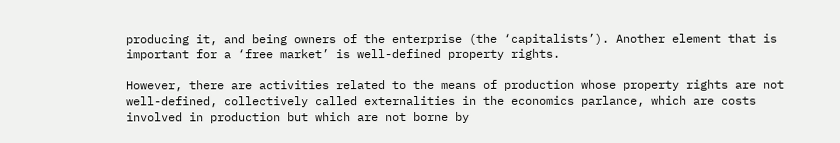producing it, and being owners of the enterprise (the ‘capitalists’). Another element that is important for a ‘free market’ is well-defined property rights.

However, there are activities related to the means of production whose property rights are not well-defined, collectively called externalities in the economics parlance, which are costs involved in production but which are not borne by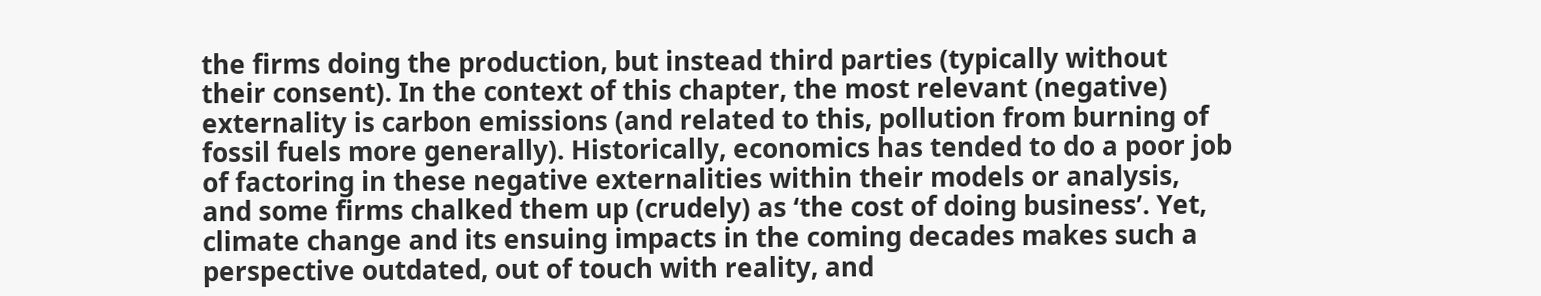the firms doing the production, but instead third parties (typically without their consent). In the context of this chapter, the most relevant (negative) externality is carbon emissions (and related to this, pollution from burning of fossil fuels more generally). Historically, economics has tended to do a poor job of factoring in these negative externalities within their models or analysis, and some firms chalked them up (crudely) as ‘the cost of doing business’. Yet, climate change and its ensuing impacts in the coming decades makes such a perspective outdated, out of touch with reality, and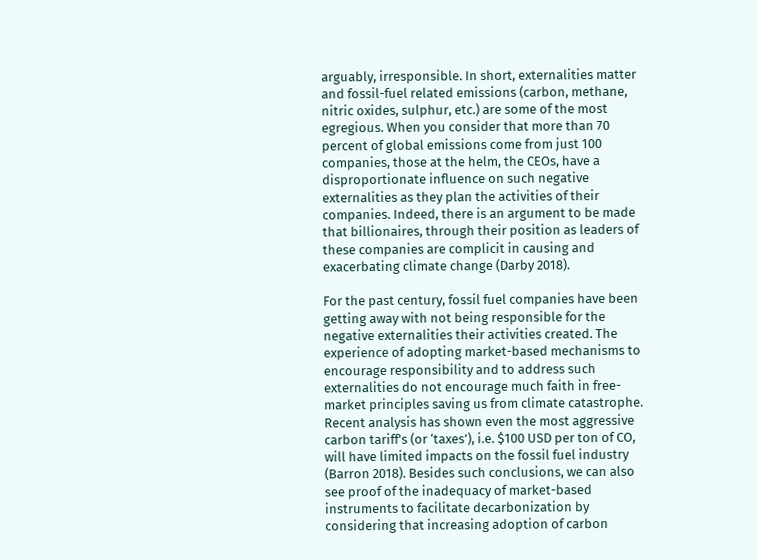arguably, irresponsible. In short, externalities matter and fossil-fuel related emissions (carbon, methane, nitric oxides, sulphur, etc.) are some of the most egregious. When you consider that more than 70 percent of global emissions come from just 100 companies, those at the helm, the CEOs, have a disproportionate influence on such negative externalities as they plan the activities of their companies. Indeed, there is an argument to be made that billionaires, through their position as leaders of these companies are complicit in causing and exacerbating climate change (Darby 2018).

For the past century, fossil fuel companies have been getting away with not being responsible for the negative externalities their activities created. The experience of adopting market-based mechanisms to encourage responsibility and to address such externalities do not encourage much faith in free-market principles saving us from climate catastrophe. Recent analysis has shown even the most aggressive carbon tariff's (or ‘taxes’), i.e. $100 USD per ton of CO, will have limited impacts on the fossil fuel industry (Barron 2018). Besides such conclusions, we can also see proof of the inadequacy of market-based instruments to facilitate decarbonization by considering that increasing adoption of carbon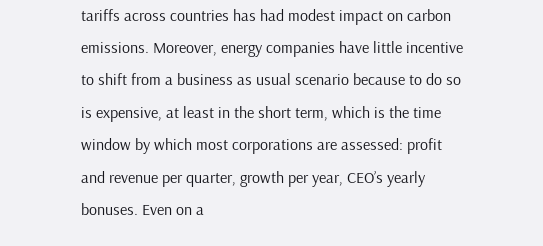tariffs across countries has had modest impact on carbon emissions. Moreover, energy companies have little incentive to shift from a business as usual scenario because to do so is expensive, at least in the short term, which is the time window by which most corporations are assessed: profit and revenue per quarter, growth per year, CEO’s yearly bonuses. Even on a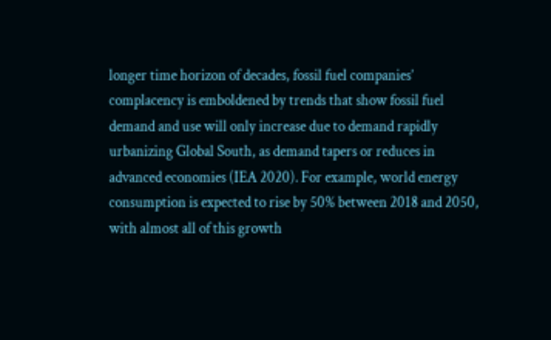longer time horizon of decades, fossil fuel companies’ complacency is emboldened by trends that show fossil fuel demand and use will only increase due to demand rapidly urbanizing Global South, as demand tapers or reduces in advanced economies (IEA 2020). For example, world energy consumption is expected to rise by 50% between 2018 and 2050, with almost all of this growth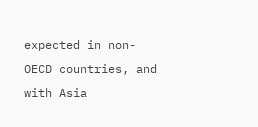expected in non-OECD countries, and with Asia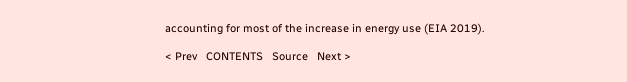accounting for most of the increase in energy use (EIA 2019).

< Prev   CONTENTS   Source   Next >